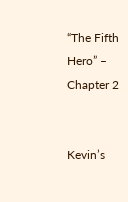“The Fifth Hero” – Chapter 2


Kevin’s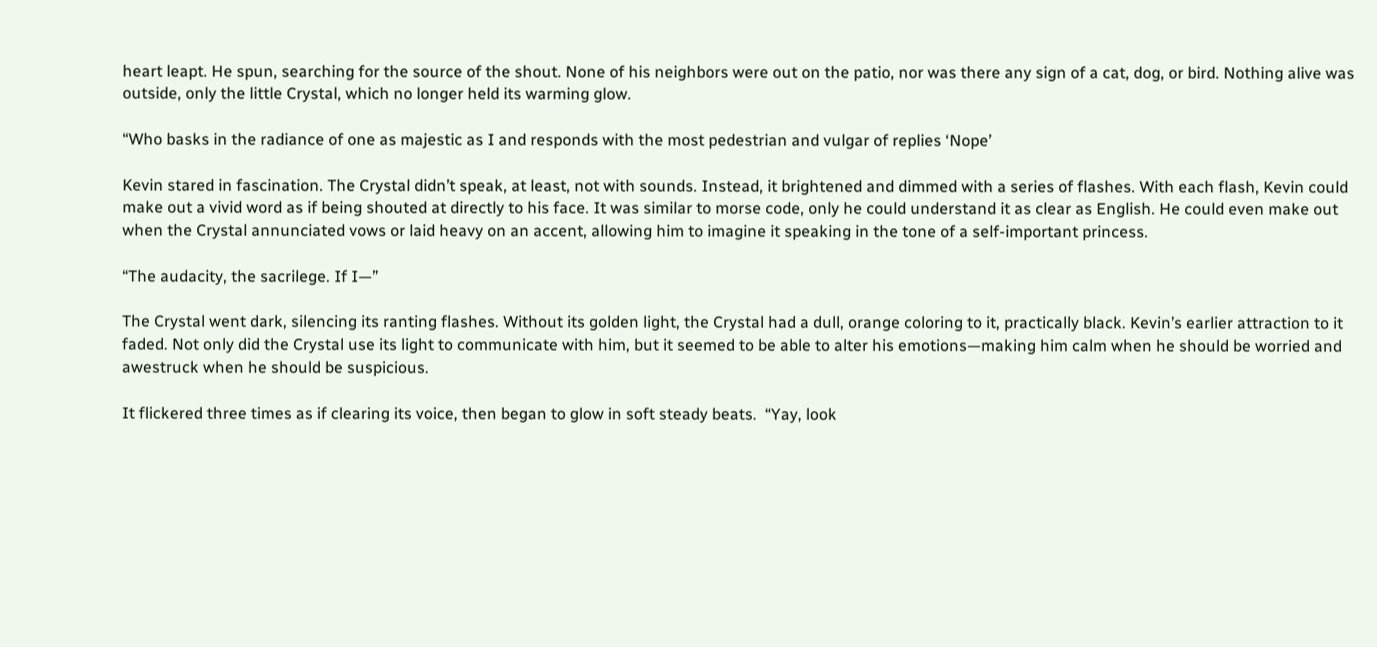heart leapt. He spun, searching for the source of the shout. None of his neighbors were out on the patio, nor was there any sign of a cat, dog, or bird. Nothing alive was outside, only the little Crystal, which no longer held its warming glow.

“Who basks in the radiance of one as majestic as I and responds with the most pedestrian and vulgar of replies ‘Nope’

Kevin stared in fascination. The Crystal didn’t speak, at least, not with sounds. Instead, it brightened and dimmed with a series of flashes. With each flash, Kevin could make out a vivid word as if being shouted at directly to his face. It was similar to morse code, only he could understand it as clear as English. He could even make out when the Crystal annunciated vows or laid heavy on an accent, allowing him to imagine it speaking in the tone of a self-important princess.

“The audacity, the sacrilege. If I—”

The Crystal went dark, silencing its ranting flashes. Without its golden light, the Crystal had a dull, orange coloring to it, practically black. Kevin’s earlier attraction to it faded. Not only did the Crystal use its light to communicate with him, but it seemed to be able to alter his emotions—making him calm when he should be worried and awestruck when he should be suspicious.

It flickered three times as if clearing its voice, then began to glow in soft steady beats.  “Yay, look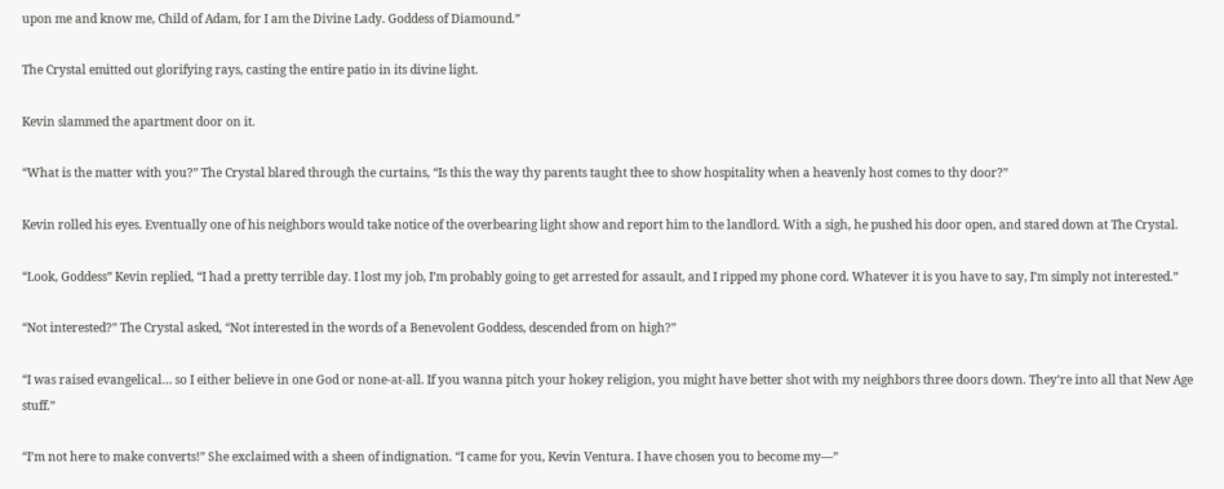upon me and know me, Child of Adam, for I am the Divine Lady. Goddess of Diamound.”

The Crystal emitted out glorifying rays, casting the entire patio in its divine light.

Kevin slammed the apartment door on it.

“What is the matter with you?” The Crystal blared through the curtains, “Is this the way thy parents taught thee to show hospitality when a heavenly host comes to thy door?”

Kevin rolled his eyes. Eventually one of his neighbors would take notice of the overbearing light show and report him to the landlord. With a sigh, he pushed his door open, and stared down at The Crystal.

“Look, Goddess” Kevin replied, “I had a pretty terrible day. I lost my job, I’m probably going to get arrested for assault, and I ripped my phone cord. Whatever it is you have to say, I’m simply not interested.”

“Not interested?” The Crystal asked, “Not interested in the words of a Benevolent Goddess, descended from on high?”

“I was raised evangelical… so I either believe in one God or none-at-all. If you wanna pitch your hokey religion, you might have better shot with my neighbors three doors down. They’re into all that New Age stuff.”

“I’m not here to make converts!” She exclaimed with a sheen of indignation. “I came for you, Kevin Ventura. I have chosen you to become my—”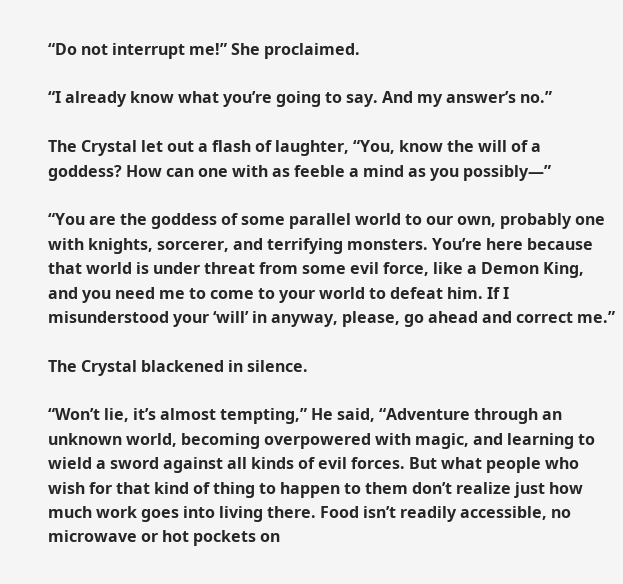“Do not interrupt me!” She proclaimed.

“I already know what you’re going to say. And my answer’s no.”

The Crystal let out a flash of laughter, “You, know the will of a goddess? How can one with as feeble a mind as you possibly—”

“You are the goddess of some parallel world to our own, probably one with knights, sorcerer, and terrifying monsters. You’re here because that world is under threat from some evil force, like a Demon King, and you need me to come to your world to defeat him. If I misunderstood your ‘will’ in anyway, please, go ahead and correct me.”

The Crystal blackened in silence.

“Won’t lie, it’s almost tempting,” He said, “Adventure through an unknown world, becoming overpowered with magic, and learning to wield a sword against all kinds of evil forces. But what people who wish for that kind of thing to happen to them don’t realize just how much work goes into living there. Food isn’t readily accessible, no microwave or hot pockets on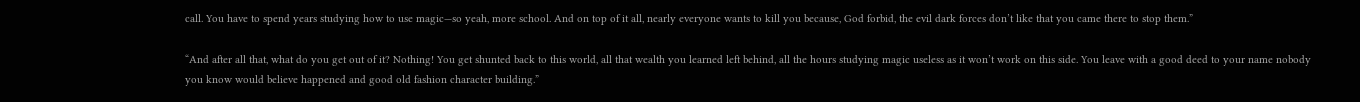call. You have to spend years studying how to use magic—so yeah, more school. And on top of it all, nearly everyone wants to kill you because, God forbid, the evil dark forces don’t like that you came there to stop them.”

“And after all that, what do you get out of it? Nothing! You get shunted back to this world, all that wealth you learned left behind, all the hours studying magic useless as it won’t work on this side. You leave with a good deed to your name nobody you know would believe happened and good old fashion character building.”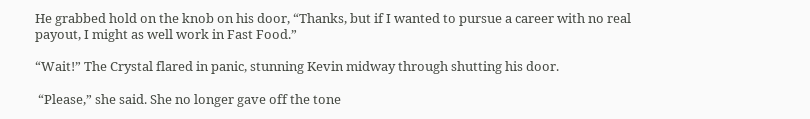He grabbed hold on the knob on his door, “Thanks, but if I wanted to pursue a career with no real payout, I might as well work in Fast Food.”

“Wait!” The Crystal flared in panic, stunning Kevin midway through shutting his door.

 “Please,” she said. She no longer gave off the tone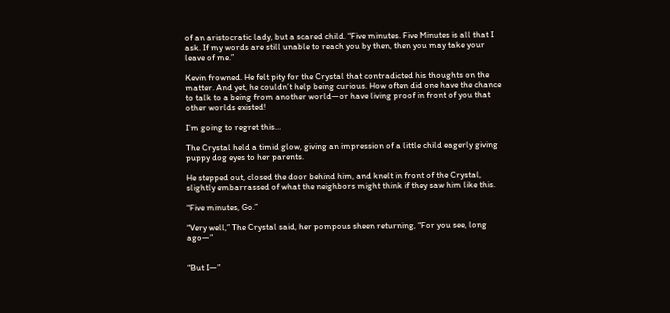of an aristocratic lady, but a scared child. “Five minutes. Five Minutes is all that I ask. If my words are still unable to reach you by then, then you may take your leave of me.”

Kevin frowned. He felt pity for the Crystal that contradicted his thoughts on the matter. And yet, he couldn’t help being curious. How often did one have the chance to talk to a being from another world—or have living proof in front of you that other worlds existed!

I’m going to regret this…

The Crystal held a timid glow, giving an impression of a little child eagerly giving puppy dog eyes to her parents.

He stepped out, closed the door behind him, and knelt in front of the Crystal, slightly embarrassed of what the neighbors might think if they saw him like this.

“Five minutes, Go.”

“Very well,” The Crystal said, her pompous sheen returning, “For you see, long ago—”


“But I—”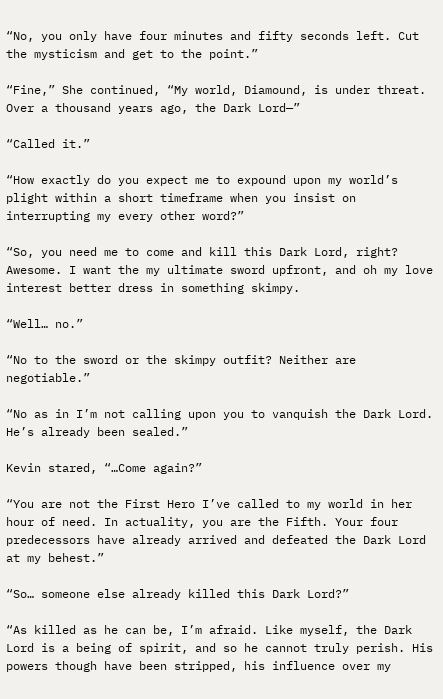“No, you only have four minutes and fifty seconds left. Cut the mysticism and get to the point.”

“Fine,” She continued, “My world, Diamound, is under threat. Over a thousand years ago, the Dark Lord—”

“Called it.”

“How exactly do you expect me to expound upon my world’s plight within a short timeframe when you insist on interrupting my every other word?”

“So, you need me to come and kill this Dark Lord, right? Awesome. I want the my ultimate sword upfront, and oh my love interest better dress in something skimpy.

“Well… no.”

“No to the sword or the skimpy outfit? Neither are negotiable.”

“No as in I’m not calling upon you to vanquish the Dark Lord. He’s already been sealed.”

Kevin stared, “…Come again?”

“You are not the First Hero I’ve called to my world in her hour of need. In actuality, you are the Fifth. Your four predecessors have already arrived and defeated the Dark Lord at my behest.”

“So… someone else already killed this Dark Lord?”

“As killed as he can be, I’m afraid. Like myself, the Dark Lord is a being of spirit, and so he cannot truly perish. His powers though have been stripped, his influence over my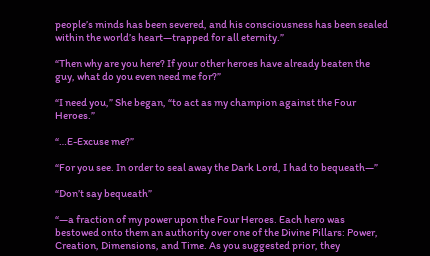people’s minds has been severed, and his consciousness has been sealed within the world’s heart—trapped for all eternity.”

“Then why are you here? If your other heroes have already beaten the guy, what do you even need me for?”

“I need you,” She began, “to act as my champion against the Four Heroes.”

“…E-Excuse me?”

“For you see. In order to seal away the Dark Lord, I had to bequeath—”

“Don’t say bequeath”

“—a fraction of my power upon the Four Heroes. Each hero was bestowed onto them an authority over one of the Divine Pillars: Power, Creation, Dimensions, and Time. As you suggested prior, they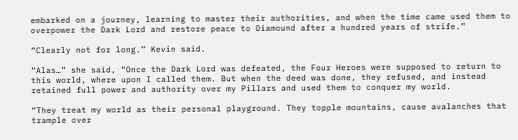embarked on a journey, learning to master their authorities, and when the time came used them to overpower the Dark Lord and restore peace to Diamound after a hundred years of strife.”

“Clearly not for long.” Kevin said.

“Alas…” she said, “Once the Dark Lord was defeated, the Four Heroes were supposed to return to this world, where upon I called them. But when the deed was done, they refused, and instead retained full power and authority over my Pillars and used them to conquer my world.

“They treat my world as their personal playground. They topple mountains, cause avalanches that trample over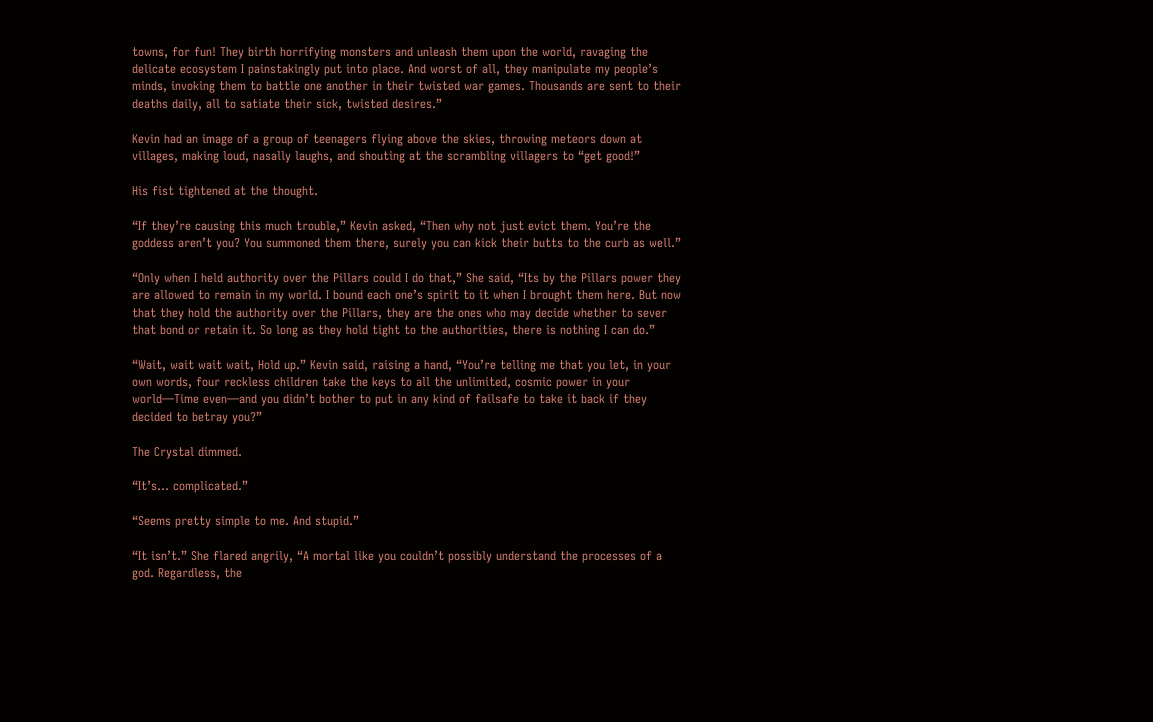towns, for fun! They birth horrifying monsters and unleash them upon the world, ravaging the delicate ecosystem I painstakingly put into place. And worst of all, they manipulate my people’s minds, invoking them to battle one another in their twisted war games. Thousands are sent to their deaths daily, all to satiate their sick, twisted desires.”

Kevin had an image of a group of teenagers flying above the skies, throwing meteors down at villages, making loud, nasally laughs, and shouting at the scrambling villagers to “get good!”

His fist tightened at the thought.

“If they’re causing this much trouble,” Kevin asked, “Then why not just evict them. You’re the goddess aren’t you? You summoned them there, surely you can kick their butts to the curb as well.”

“Only when I held authority over the Pillars could I do that,” She said, “Its by the Pillars power they are allowed to remain in my world. I bound each one’s spirit to it when I brought them here. But now that they hold the authority over the Pillars, they are the ones who may decide whether to sever that bond or retain it. So long as they hold tight to the authorities, there is nothing I can do.”

“Wait, wait wait wait, Hold up.” Kevin said, raising a hand, “You’re telling me that you let, in your own words, four reckless children take the keys to all the unlimited, cosmic power in your world—Time even—and you didn’t bother to put in any kind of failsafe to take it back if they decided to betray you?”

The Crystal dimmed.

“It’s… complicated.”

“Seems pretty simple to me. And stupid.”

“It isn’t.” She flared angrily, “A mortal like you couldn’t possibly understand the processes of a god. Regardless, the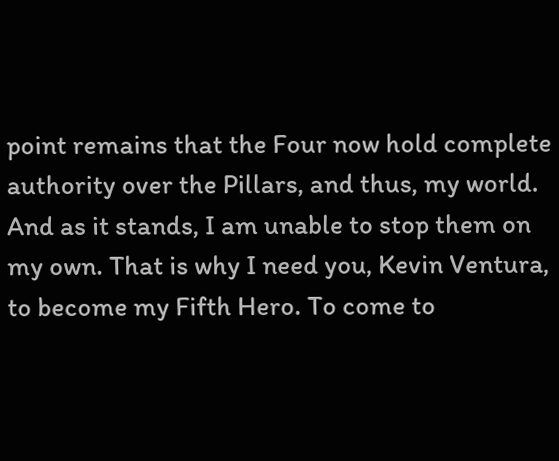point remains that the Four now hold complete authority over the Pillars, and thus, my world. And as it stands, I am unable to stop them on my own. That is why I need you, Kevin Ventura, to become my Fifth Hero. To come to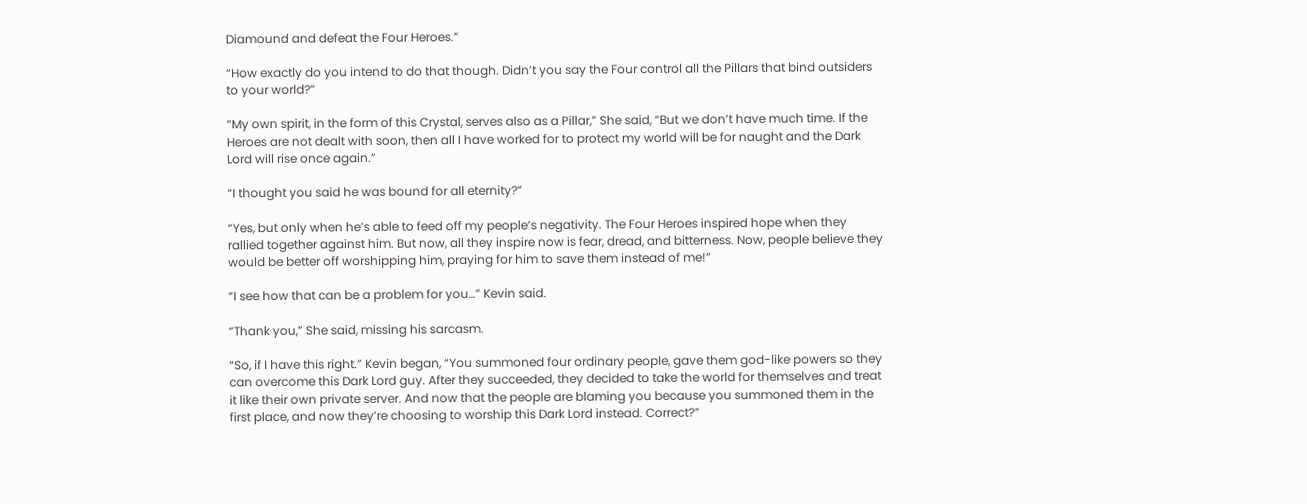Diamound and defeat the Four Heroes.”

“How exactly do you intend to do that though. Didn’t you say the Four control all the Pillars that bind outsiders to your world?”

“My own spirit, in the form of this Crystal, serves also as a Pillar,” She said, “But we don’t have much time. If the Heroes are not dealt with soon, then all I have worked for to protect my world will be for naught and the Dark Lord will rise once again.”

“I thought you said he was bound for all eternity?”

“Yes, but only when he’s able to feed off my people’s negativity. The Four Heroes inspired hope when they rallied together against him. But now, all they inspire now is fear, dread, and bitterness. Now, people believe they would be better off worshipping him, praying for him to save them instead of me!”

“I see how that can be a problem for you…” Kevin said.

“Thank you,” She said, missing his sarcasm.

“So, if I have this right.” Kevin began, “You summoned four ordinary people, gave them god-like powers so they can overcome this Dark Lord guy. After they succeeded, they decided to take the world for themselves and treat it like their own private server. And now that the people are blaming you because you summoned them in the first place, and now they’re choosing to worship this Dark Lord instead. Correct?”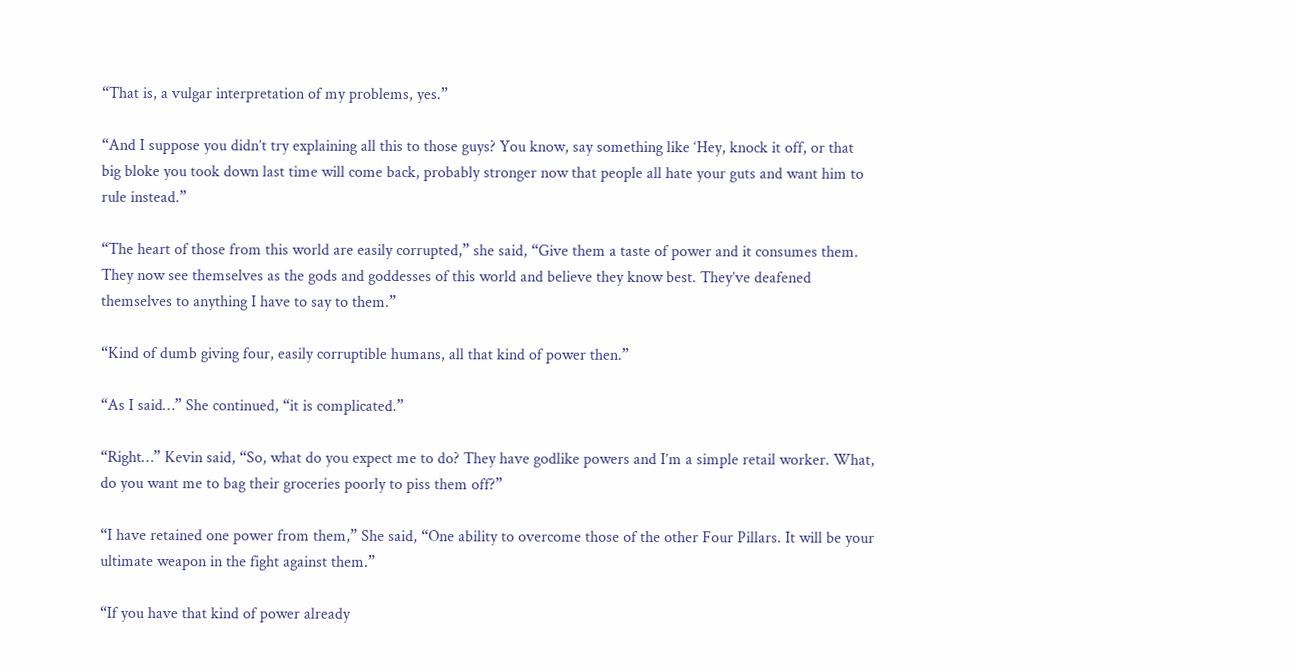“That is, a vulgar interpretation of my problems, yes.”

“And I suppose you didn’t try explaining all this to those guys? You know, say something like ‘Hey, knock it off, or that big bloke you took down last time will come back, probably stronger now that people all hate your guts and want him to rule instead.”

“The heart of those from this world are easily corrupted,” she said, “Give them a taste of power and it consumes them. They now see themselves as the gods and goddesses of this world and believe they know best. They’ve deafened themselves to anything I have to say to them.”

“Kind of dumb giving four, easily corruptible humans, all that kind of power then.”

“As I said…” She continued, “it is complicated.”

“Right…” Kevin said, “So, what do you expect me to do? They have godlike powers and I’m a simple retail worker. What, do you want me to bag their groceries poorly to piss them off?”

“I have retained one power from them,” She said, “One ability to overcome those of the other Four Pillars. It will be your ultimate weapon in the fight against them.”

“If you have that kind of power already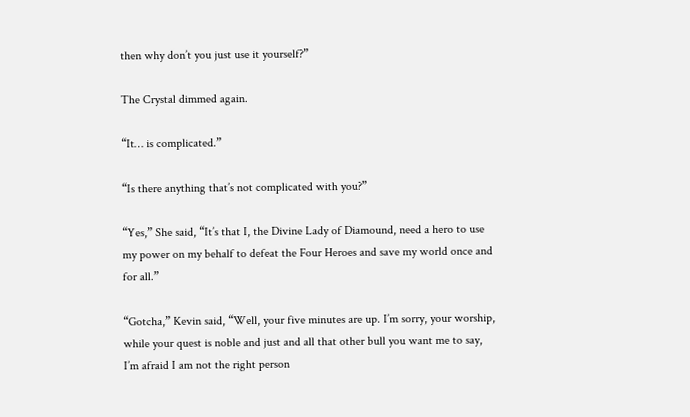then why don’t you just use it yourself?”

The Crystal dimmed again.

“It… is complicated.”

“Is there anything that’s not complicated with you?”

“Yes,” She said, “It’s that I, the Divine Lady of Diamound, need a hero to use my power on my behalf to defeat the Four Heroes and save my world once and for all.”

“Gotcha,” Kevin said, “Well, your five minutes are up. I’m sorry, your worship, while your quest is noble and just and all that other bull you want me to say, I’m afraid I am not the right person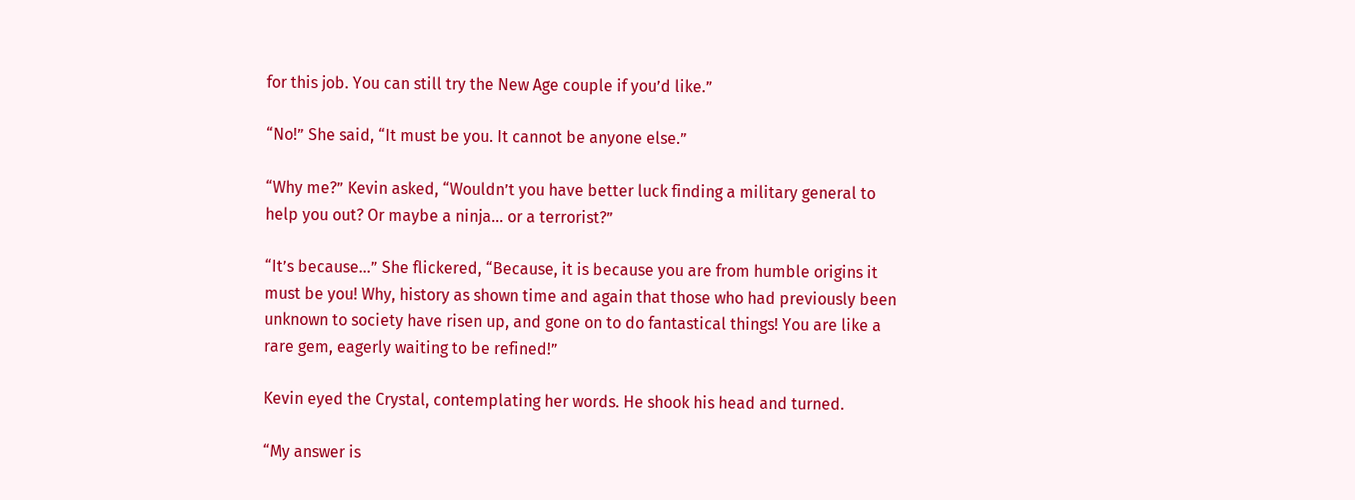for this job. You can still try the New Age couple if you’d like.”

“No!” She said, “It must be you. It cannot be anyone else.”

“Why me?” Kevin asked, “Wouldn’t you have better luck finding a military general to help you out? Or maybe a ninja… or a terrorist?”

“It’s because…” She flickered, “Because, it is because you are from humble origins it must be you! Why, history as shown time and again that those who had previously been unknown to society have risen up, and gone on to do fantastical things! You are like a rare gem, eagerly waiting to be refined!”

Kevin eyed the Crystal, contemplating her words. He shook his head and turned.

“My answer is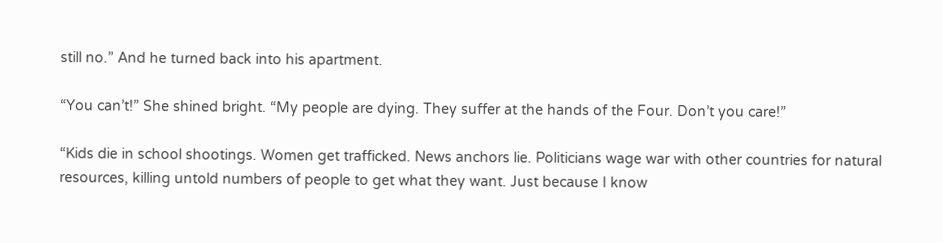still no.” And he turned back into his apartment.

“You can’t!” She shined bright. “My people are dying. They suffer at the hands of the Four. Don’t you care!”

“Kids die in school shootings. Women get trafficked. News anchors lie. Politicians wage war with other countries for natural resources, killing untold numbers of people to get what they want. Just because I know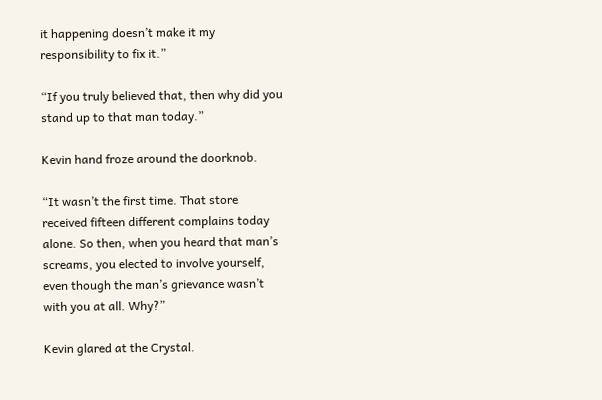it happening doesn’t make it my responsibility to fix it.”

“If you truly believed that, then why did you stand up to that man today.”

Kevin hand froze around the doorknob.

“It wasn’t the first time. That store received fifteen different complains today alone. So then, when you heard that man’s screams, you elected to involve yourself, even though the man’s grievance wasn’t with you at all. Why?”

Kevin glared at the Crystal.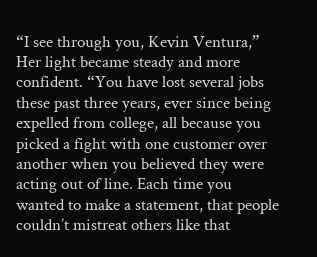“I see through you, Kevin Ventura,” Her light became steady and more confident. “You have lost several jobs these past three years, ever since being expelled from college, all because you picked a fight with one customer over another when you believed they were acting out of line. Each time you wanted to make a statement, that people couldn’t mistreat others like that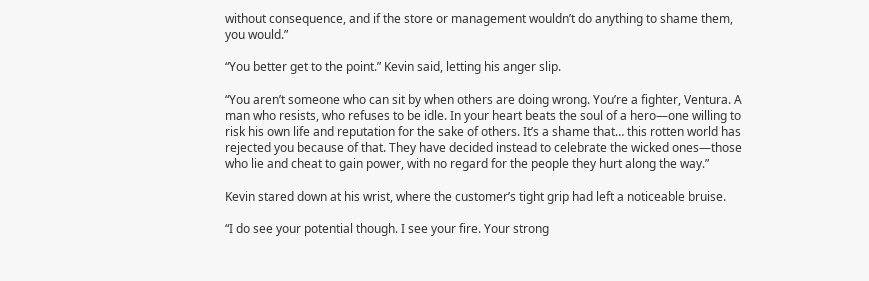without consequence, and if the store or management wouldn’t do anything to shame them, you would.”

“You better get to the point.” Kevin said, letting his anger slip.

“You aren’t someone who can sit by when others are doing wrong. You’re a fighter, Ventura. A man who resists, who refuses to be idle. In your heart beats the soul of a hero—one willing to risk his own life and reputation for the sake of others. It’s a shame that… this rotten world has rejected you because of that. They have decided instead to celebrate the wicked ones—those who lie and cheat to gain power, with no regard for the people they hurt along the way.”

Kevin stared down at his wrist, where the customer’s tight grip had left a noticeable bruise.

“I do see your potential though. I see your fire. Your strong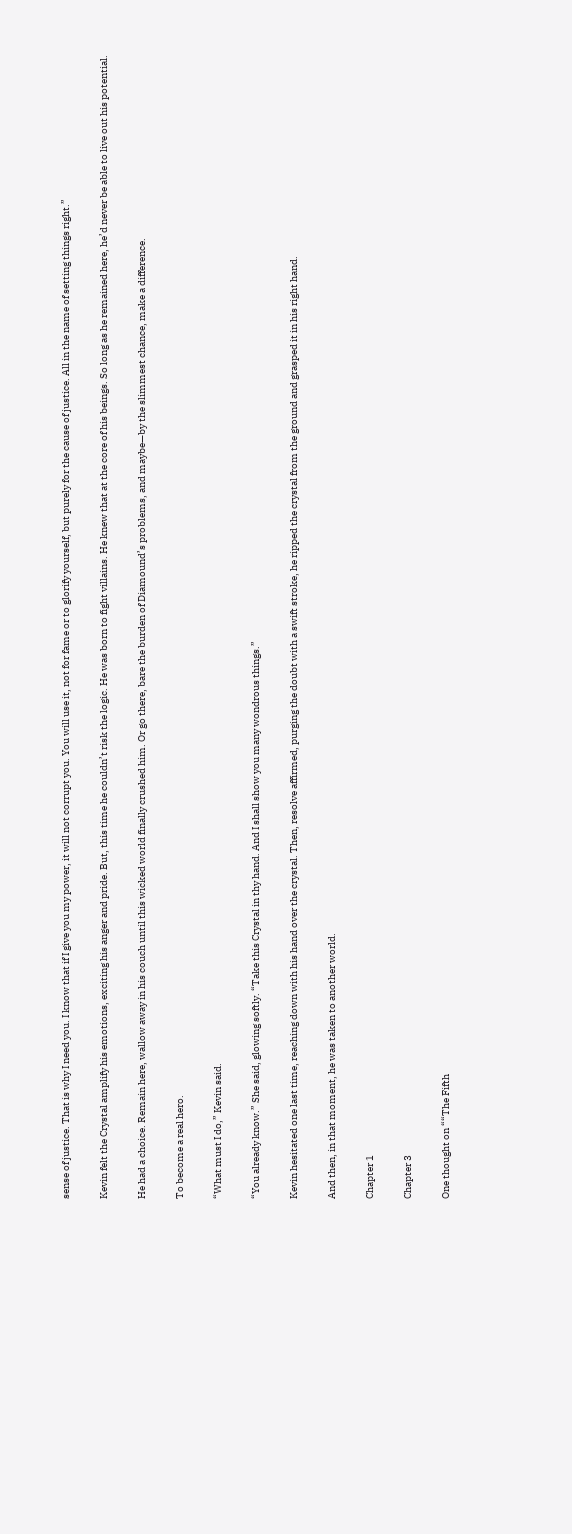sense of justice. That is why I need you. I know that if I give you my power, it will not corrupt you. You will use it, not for fame or to glorify yourself, but purely for the cause of justice. All in the name of setting things right.”

Kevin felt the Crystal amplify his emotions, exciting his anger and pride. But, this time he couldn’t risk the logic. He was born to fight villains. He knew that at the core of his beings. So long as he remained here, he’d never be able to live out his potential.

He had a choice. Remain here, wallow away in his couch until this wicked world finally crushed him. Or go there, bare the burden of Diamound’s problems, and maybe—by the slimmest chance, make a difference.

To become a real hero.

“What must I do,” Kevin said.

“You already know.” She said, glowing softly. “Take this Crystal in thy hand. And I shall show you many wondrous things.”

Kevin hesitated one last time, reaching down with his hand over the crystal. Then, resolve affirmed, purging the doubt with a swift stroke, he ripped the crystal from the ground and grasped it in his right hand.

And then, in that moment, he was taken to another world.

Chapter 1

Chapter 3

One thought on ““The Fifth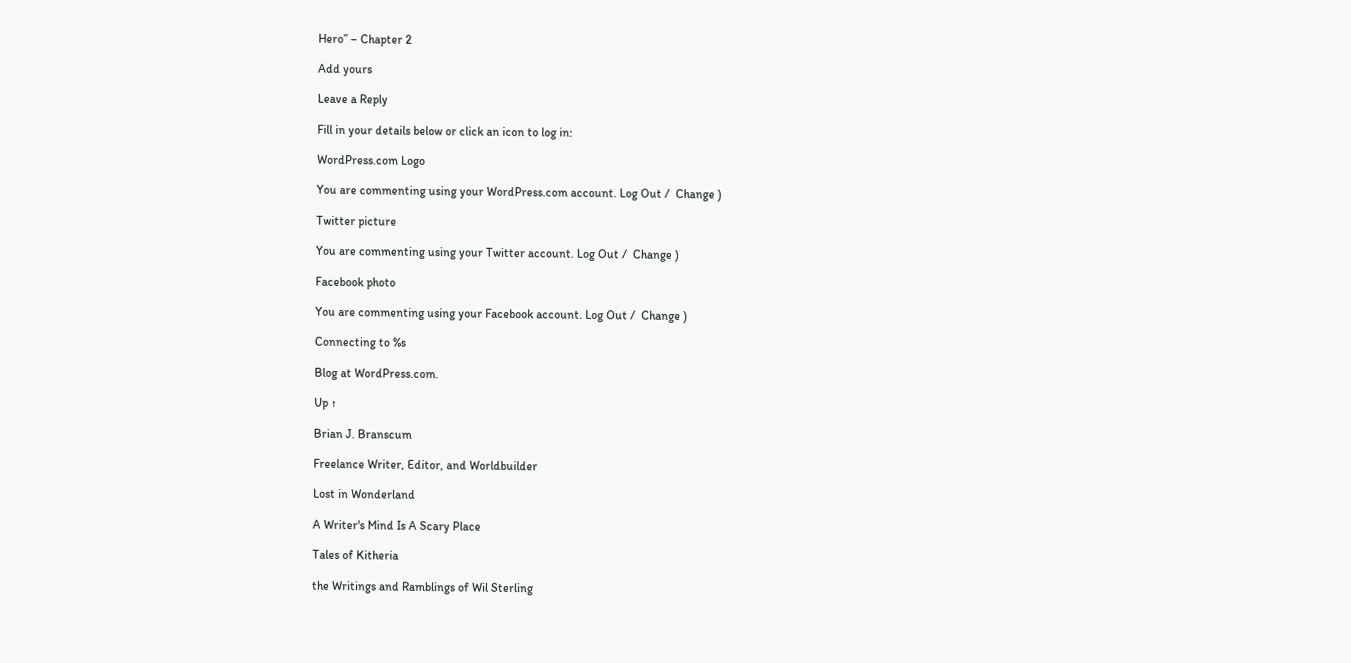Hero” – Chapter 2

Add yours

Leave a Reply

Fill in your details below or click an icon to log in:

WordPress.com Logo

You are commenting using your WordPress.com account. Log Out /  Change )

Twitter picture

You are commenting using your Twitter account. Log Out /  Change )

Facebook photo

You are commenting using your Facebook account. Log Out /  Change )

Connecting to %s

Blog at WordPress.com.

Up ↑

Brian J. Branscum

Freelance Writer, Editor, and Worldbuilder

Lost in Wonderland

A Writer's Mind Is A Scary Place

Tales of Kitheria

the Writings and Ramblings of Wil Sterling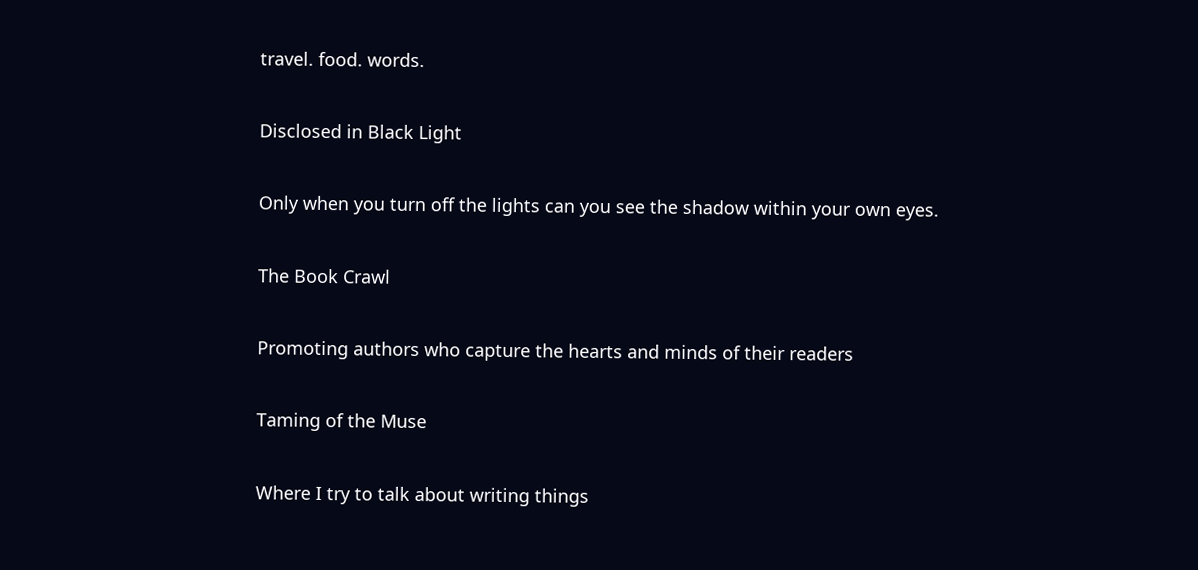travel. food. words.

Disclosed in Black Light

Only when you turn off the lights can you see the shadow within your own eyes.

The Book Crawl

Promoting authors who capture the hearts and minds of their readers

Taming of the Muse

Where I try to talk about writing things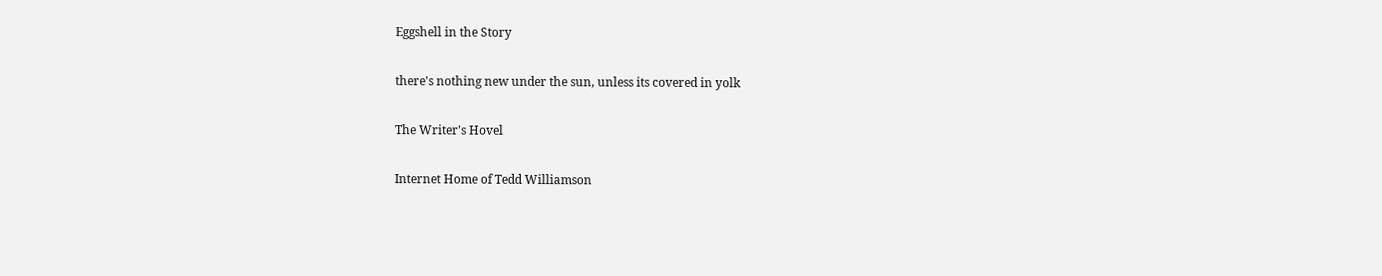Eggshell in the Story

there's nothing new under the sun, unless its covered in yolk

The Writer's Hovel

Internet Home of Tedd Williamson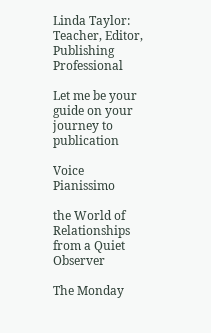Linda Taylor: Teacher, Editor, Publishing Professional

Let me be your guide on your journey to publication

Voice Pianissimo

the World of Relationships from a Quiet Observer

The Monday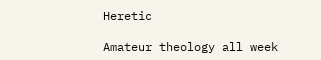Heretic

Amateur theology all week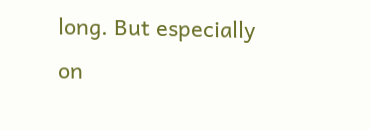long. But especially on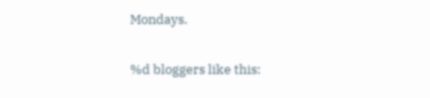Mondays.

%d bloggers like this: